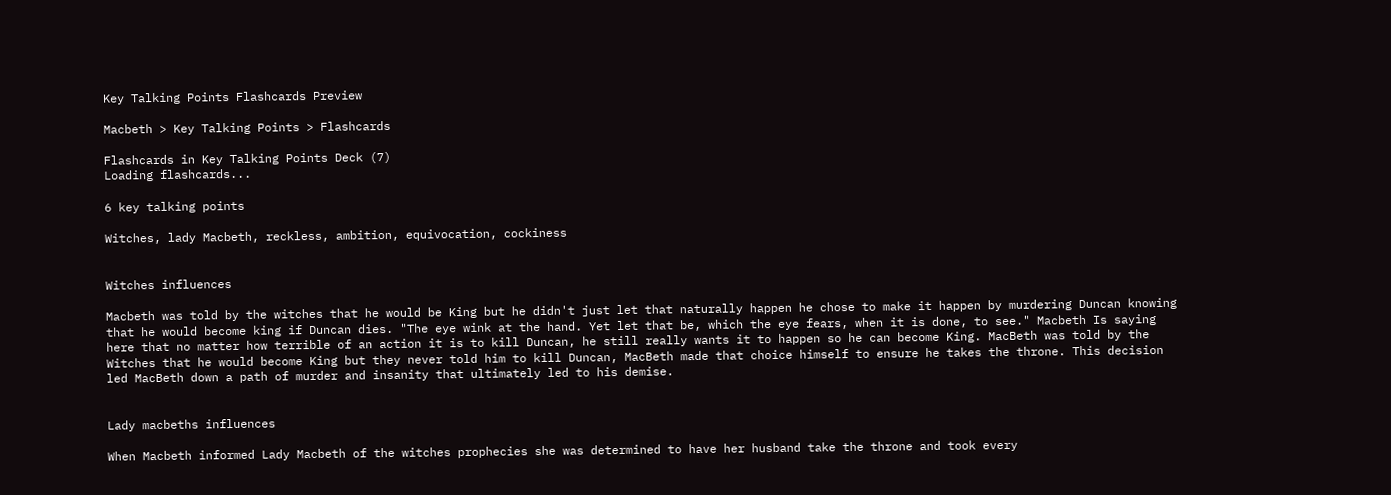Key Talking Points Flashcards Preview

Macbeth > Key Talking Points > Flashcards

Flashcards in Key Talking Points Deck (7)
Loading flashcards...

6 key talking points

Witches, lady Macbeth, reckless, ambition, equivocation, cockiness


Witches influences

Macbeth was told by the witches that he would be King but he didn't just let that naturally happen he chose to make it happen by murdering Duncan knowing that he would become king if Duncan dies. "The eye wink at the hand. Yet let that be, which the eye fears, when it is done, to see." Macbeth Is saying here that no matter how terrible of an action it is to kill Duncan, he still really wants it to happen so he can become King. MacBeth was told by the Witches that he would become King but they never told him to kill Duncan, MacBeth made that choice himself to ensure he takes the throne. This decision led MacBeth down a path of murder and insanity that ultimately led to his demise.


Lady macbeths influences

When Macbeth informed Lady Macbeth of the witches prophecies she was determined to have her husband take the throne and took every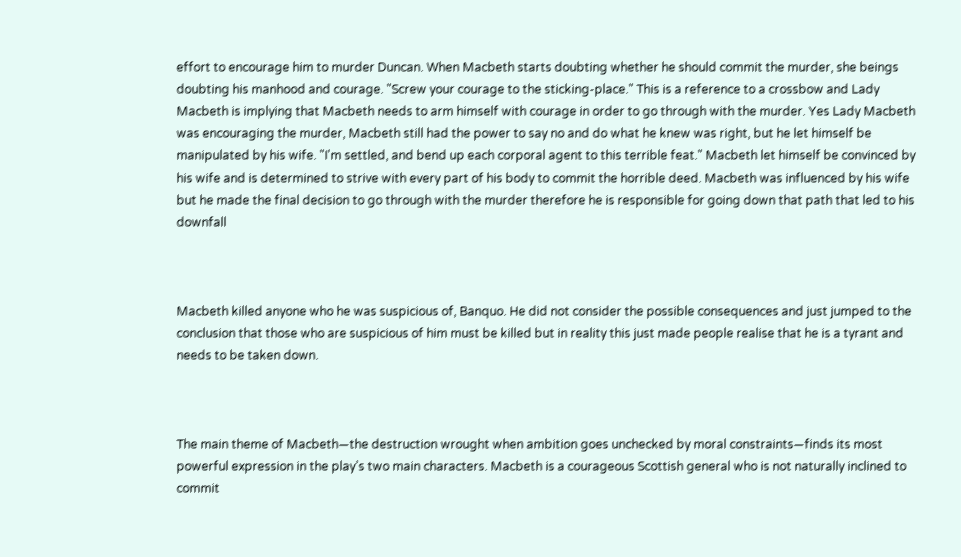effort to encourage him to murder Duncan. When Macbeth starts doubting whether he should commit the murder, she beings doubting his manhood and courage. "Screw your courage to the sticking-place." This is a reference to a crossbow and Lady Macbeth is implying that Macbeth needs to arm himself with courage in order to go through with the murder. Yes Lady Macbeth was encouraging the murder, Macbeth still had the power to say no and do what he knew was right, but he let himself be manipulated by his wife. "I'm settled, and bend up each corporal agent to this terrible feat." Macbeth let himself be convinced by his wife and is determined to strive with every part of his body to commit the horrible deed. Macbeth was influenced by his wife but he made the final decision to go through with the murder therefore he is responsible for going down that path that led to his downfall



Macbeth killed anyone who he was suspicious of, Banquo. He did not consider the possible consequences and just jumped to the conclusion that those who are suspicious of him must be killed but in reality this just made people realise that he is a tyrant and needs to be taken down.



The main theme of Macbeth—the destruction wrought when ambition goes unchecked by moral constraints—finds its most powerful expression in the play’s two main characters. Macbeth is a courageous Scottish general who is not naturally inclined to commit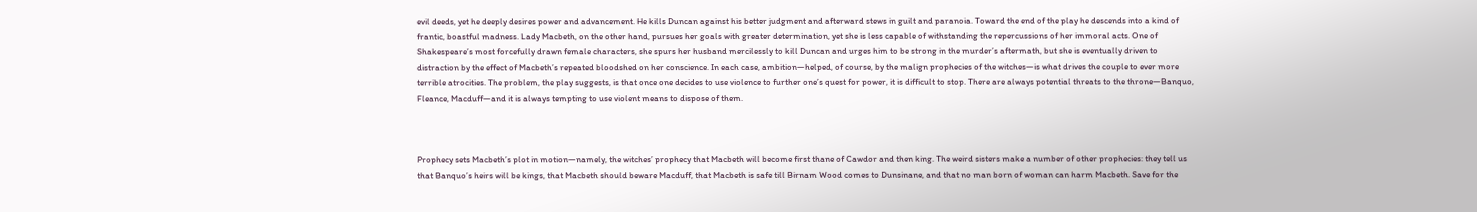evil deeds, yet he deeply desires power and advancement. He kills Duncan against his better judgment and afterward stews in guilt and paranoia. Toward the end of the play he descends into a kind of frantic, boastful madness. Lady Macbeth, on the other hand, pursues her goals with greater determination, yet she is less capable of withstanding the repercussions of her immoral acts. One of Shakespeare’s most forcefully drawn female characters, she spurs her husband mercilessly to kill Duncan and urges him to be strong in the murder’s aftermath, but she is eventually driven to distraction by the effect of Macbeth’s repeated bloodshed on her conscience. In each case, ambition—helped, of course, by the malign prophecies of the witches—is what drives the couple to ever more terrible atrocities. The problem, the play suggests, is that once one decides to use violence to further one’s quest for power, it is difficult to stop. There are always potential threats to the throne—Banquo, Fleance, Macduff—and it is always tempting to use violent means to dispose of them.



Prophecy sets Macbeth’s plot in motion—namely, the witches’ prophecy that Macbeth will become first thane of Cawdor and then king. The weird sisters make a number of other prophecies: they tell us that Banquo’s heirs will be kings, that Macbeth should beware Macduff, that Macbeth is safe till Birnam Wood comes to Dunsinane, and that no man born of woman can harm Macbeth. Save for the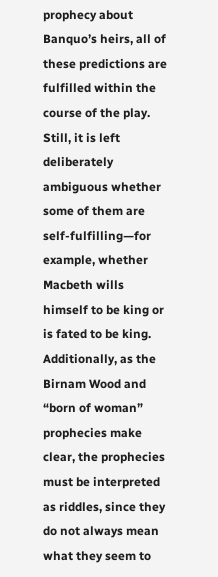prophecy about Banquo’s heirs, all of these predictions are fulfilled within the course of the play. Still, it is left deliberately ambiguous whether some of them are self-fulfilling—for example, whether Macbeth wills himself to be king or is fated to be king. Additionally, as the Birnam Wood and “born of woman” prophecies make clear, the prophecies must be interpreted as riddles, since they do not always mean what they seem to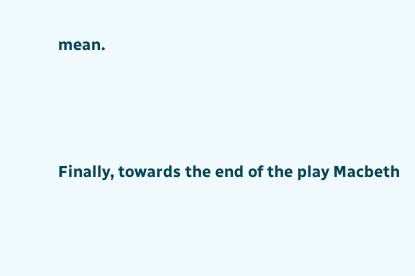mean.



Finally, towards the end of the play Macbeth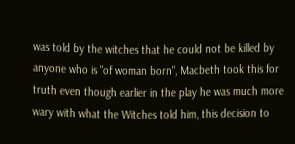was told by the witches that he could not be killed by anyone who is "of woman born", Macbeth took this for truth even though earlier in the play he was much more wary with what the Witches told him, this decision to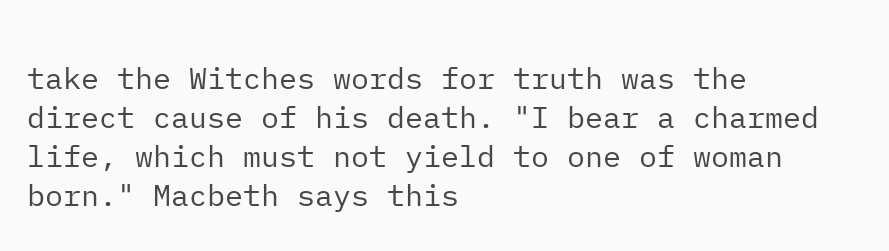take the Witches words for truth was the direct cause of his death. "I bear a charmed life, which must not yield to one of woman born." Macbeth says this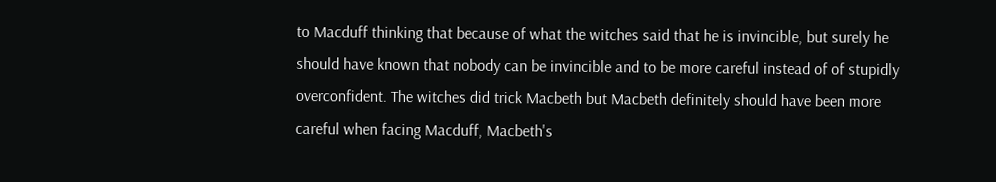to Macduff thinking that because of what the witches said that he is invincible, but surely he should have known that nobody can be invincible and to be more careful instead of of stupidly overconfident. The witches did trick Macbeth but Macbeth definitely should have been more careful when facing Macduff, Macbeth's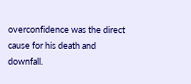overconfidence was the direct cause for his death and downfall.